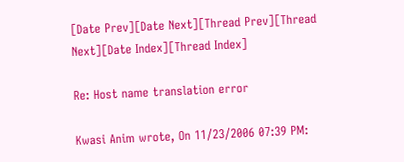[Date Prev][Date Next][Thread Prev][Thread Next][Date Index][Thread Index]

Re: Host name translation error

Kwasi Anim wrote, On 11/23/2006 07:39 PM: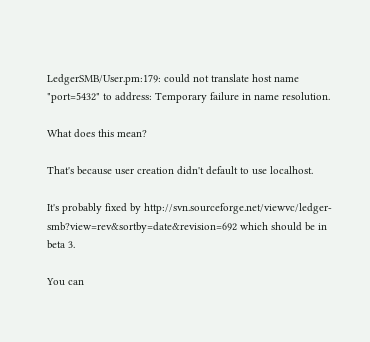LedgerSMB/User.pm:179: could not translate host name "port=5432" to address: Temporary failure in name resolution.

What does this mean?

That's because user creation didn't default to use localhost.

It's probably fixed by http://svn.sourceforge.net/viewvc/ledger-smb?view=rev&sortby=date&revision=692 which should be in beta 3.

You can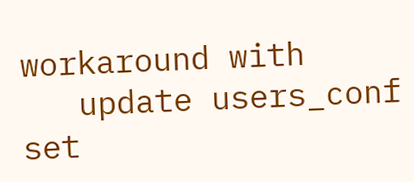workaround with
   update users_conf set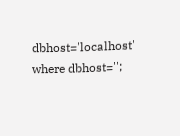dbhost='localhost' where dbhost='';